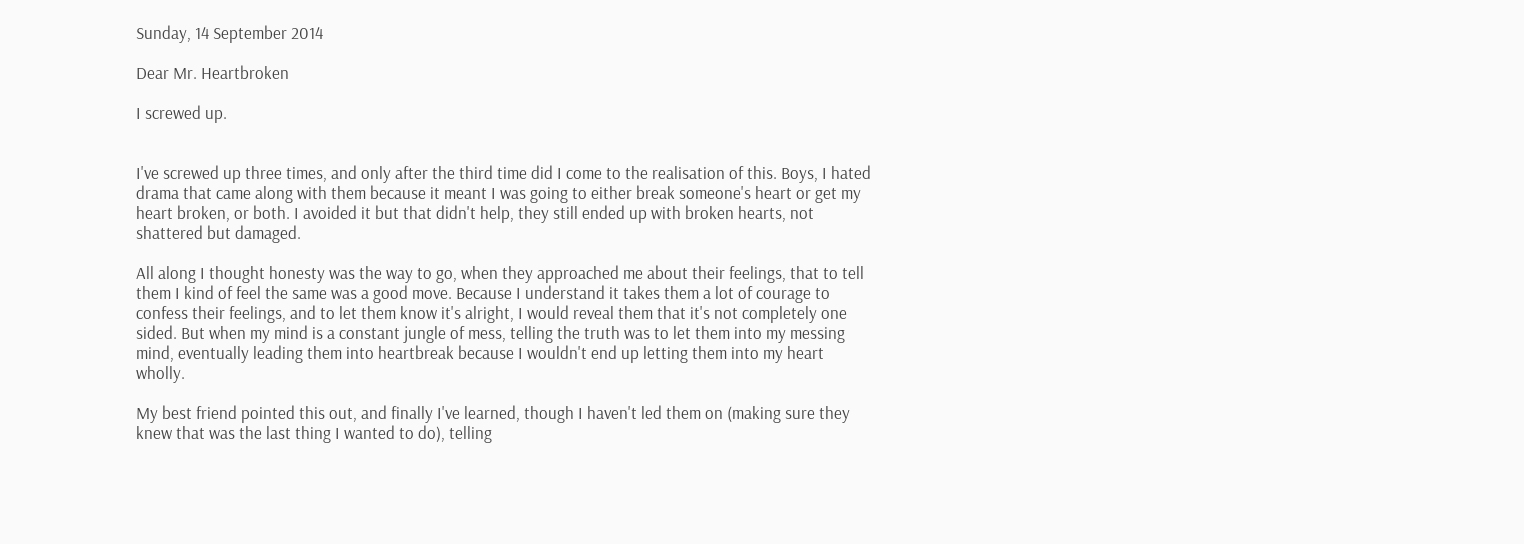Sunday, 14 September 2014

Dear Mr. Heartbroken

I screwed up.


I've screwed up three times, and only after the third time did I come to the realisation of this. Boys, I hated drama that came along with them because it meant I was going to either break someone's heart or get my heart broken, or both. I avoided it but that didn't help, they still ended up with broken hearts, not shattered but damaged.

All along I thought honesty was the way to go, when they approached me about their feelings, that to tell them I kind of feel the same was a good move. Because I understand it takes them a lot of courage to confess their feelings, and to let them know it's alright, I would reveal them that it's not completely one sided. But when my mind is a constant jungle of mess, telling the truth was to let them into my messing mind, eventually leading them into heartbreak because I wouldn't end up letting them into my heart wholly.

My best friend pointed this out, and finally I've learned, though I haven't led them on (making sure they knew that was the last thing I wanted to do), telling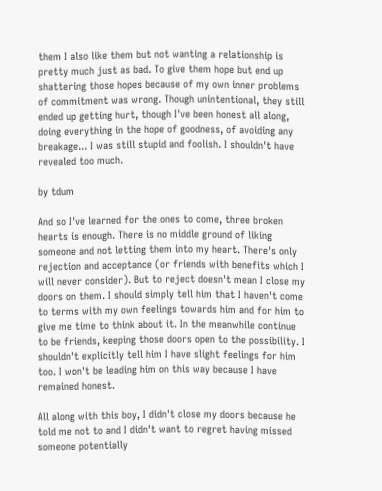them I also like them but not wanting a relationship is pretty much just as bad. To give them hope but end up shattering those hopes because of my own inner problems of commitment was wrong. Though unintentional, they still ended up getting hurt, though I've been honest all along, doing everything in the hope of goodness, of avoiding any breakage... I was still stupid and foolish. I shouldn't have revealed too much.

by tdum

And so I've learned for the ones to come, three broken hearts is enough. There is no middle ground of liking someone and not letting them into my heart. There's only rejection and acceptance (or friends with benefits which I will never consider). But to reject doesn't mean I close my doors on them. I should simply tell him that I haven't come to terms with my own feelings towards him and for him to give me time to think about it. In the meanwhile continue to be friends, keeping those doors open to the possibility. I shouldn't explicitly tell him I have slight feelings for him too. I won't be leading him on this way because I have remained honest.

All along with this boy, I didn't close my doors because he told me not to and I didn't want to regret having missed someone potentially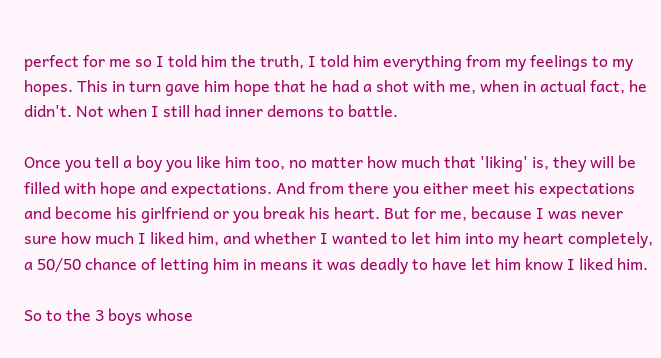perfect for me so I told him the truth, I told him everything from my feelings to my hopes. This in turn gave him hope that he had a shot with me, when in actual fact, he didn't. Not when I still had inner demons to battle.

Once you tell a boy you like him too, no matter how much that 'liking' is, they will be filled with hope and expectations. And from there you either meet his expectations and become his girlfriend or you break his heart. But for me, because I was never sure how much I liked him, and whether I wanted to let him into my heart completely, a 50/50 chance of letting him in means it was deadly to have let him know I liked him.

So to the 3 boys whose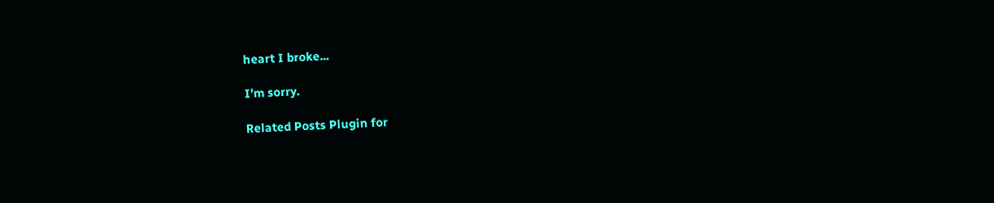heart I broke...

I'm sorry.

Related Posts Plugin for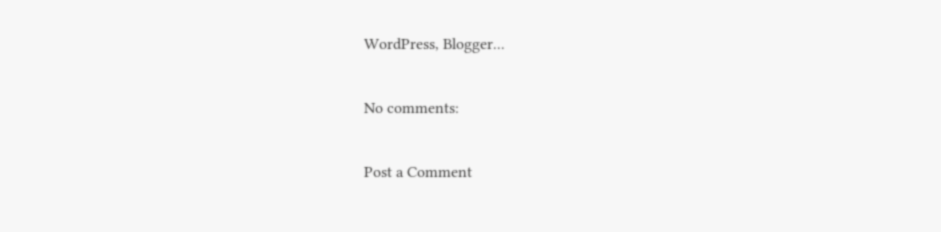WordPress, Blogger...

No comments:

Post a Comment